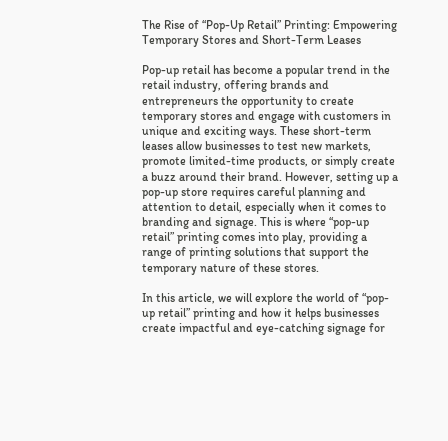The Rise of “Pop-Up Retail” Printing: Empowering Temporary Stores and Short-Term Leases

Pop-up retail has become a popular trend in the retail industry, offering brands and entrepreneurs the opportunity to create temporary stores and engage with customers in unique and exciting ways. These short-term leases allow businesses to test new markets, promote limited-time products, or simply create a buzz around their brand. However, setting up a pop-up store requires careful planning and attention to detail, especially when it comes to branding and signage. This is where “pop-up retail” printing comes into play, providing a range of printing solutions that support the temporary nature of these stores.

In this article, we will explore the world of “pop-up retail” printing and how it helps businesses create impactful and eye-catching signage for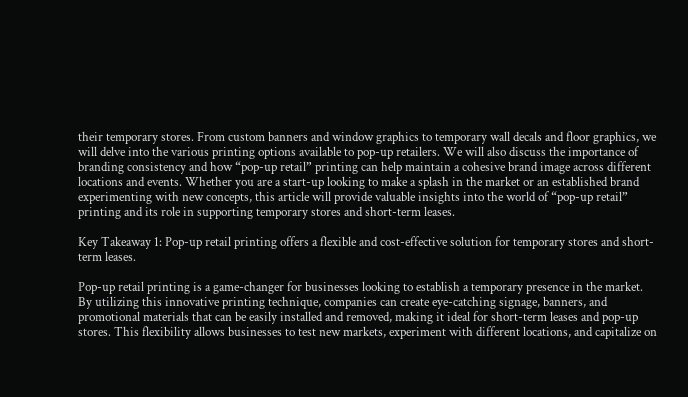their temporary stores. From custom banners and window graphics to temporary wall decals and floor graphics, we will delve into the various printing options available to pop-up retailers. We will also discuss the importance of branding consistency and how “pop-up retail” printing can help maintain a cohesive brand image across different locations and events. Whether you are a start-up looking to make a splash in the market or an established brand experimenting with new concepts, this article will provide valuable insights into the world of “pop-up retail” printing and its role in supporting temporary stores and short-term leases.

Key Takeaway 1: Pop-up retail printing offers a flexible and cost-effective solution for temporary stores and short-term leases.

Pop-up retail printing is a game-changer for businesses looking to establish a temporary presence in the market. By utilizing this innovative printing technique, companies can create eye-catching signage, banners, and promotional materials that can be easily installed and removed, making it ideal for short-term leases and pop-up stores. This flexibility allows businesses to test new markets, experiment with different locations, and capitalize on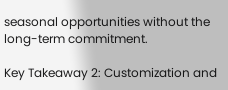seasonal opportunities without the long-term commitment.

Key Takeaway 2: Customization and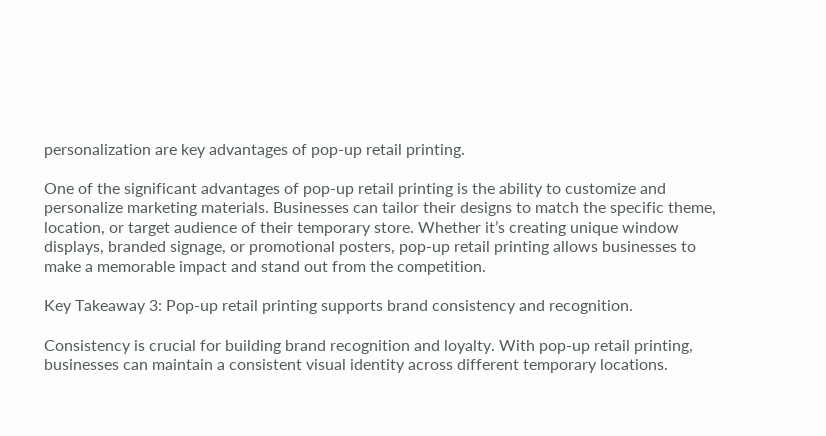personalization are key advantages of pop-up retail printing.

One of the significant advantages of pop-up retail printing is the ability to customize and personalize marketing materials. Businesses can tailor their designs to match the specific theme, location, or target audience of their temporary store. Whether it’s creating unique window displays, branded signage, or promotional posters, pop-up retail printing allows businesses to make a memorable impact and stand out from the competition.

Key Takeaway 3: Pop-up retail printing supports brand consistency and recognition.

Consistency is crucial for building brand recognition and loyalty. With pop-up retail printing, businesses can maintain a consistent visual identity across different temporary locations.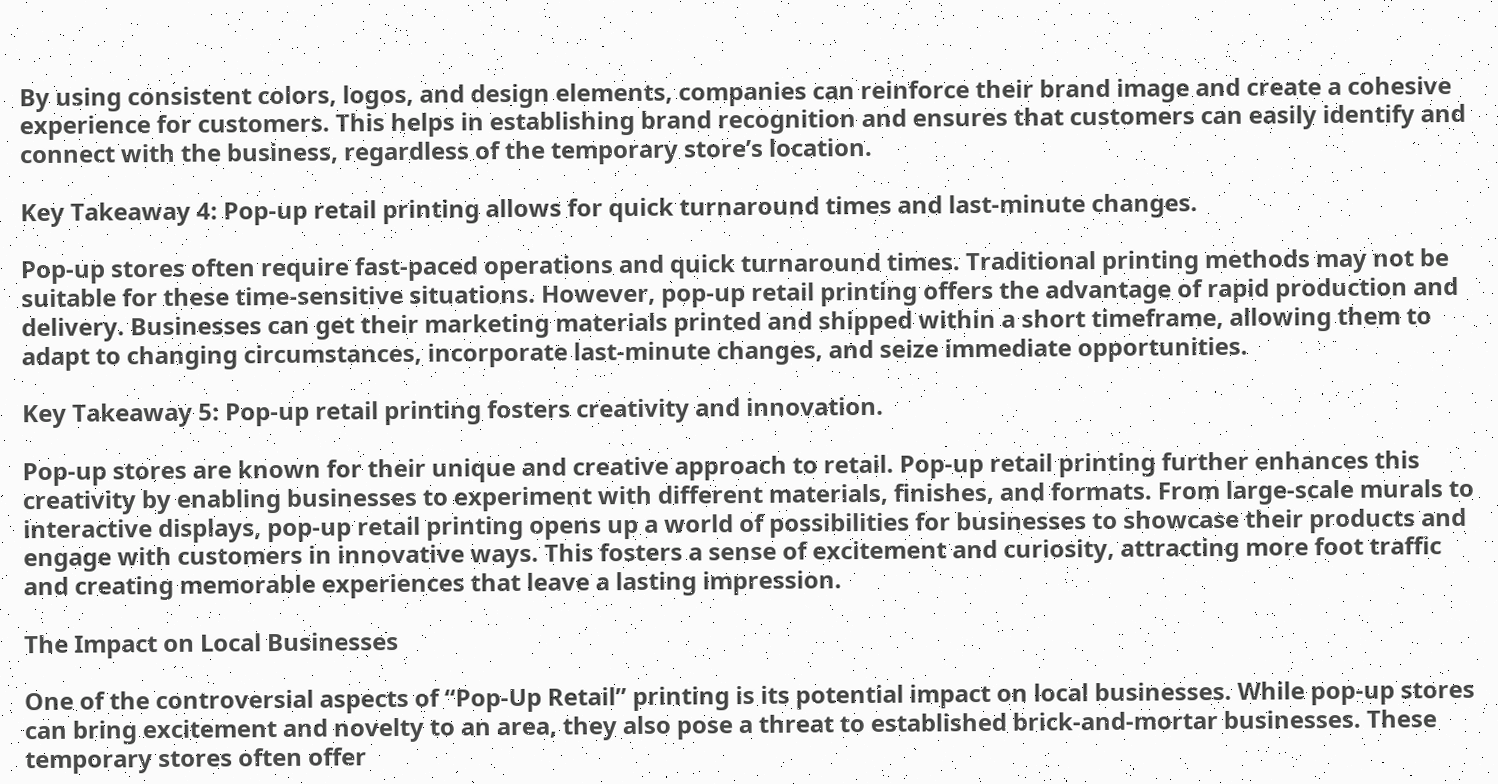By using consistent colors, logos, and design elements, companies can reinforce their brand image and create a cohesive experience for customers. This helps in establishing brand recognition and ensures that customers can easily identify and connect with the business, regardless of the temporary store’s location.

Key Takeaway 4: Pop-up retail printing allows for quick turnaround times and last-minute changes.

Pop-up stores often require fast-paced operations and quick turnaround times. Traditional printing methods may not be suitable for these time-sensitive situations. However, pop-up retail printing offers the advantage of rapid production and delivery. Businesses can get their marketing materials printed and shipped within a short timeframe, allowing them to adapt to changing circumstances, incorporate last-minute changes, and seize immediate opportunities.

Key Takeaway 5: Pop-up retail printing fosters creativity and innovation.

Pop-up stores are known for their unique and creative approach to retail. Pop-up retail printing further enhances this creativity by enabling businesses to experiment with different materials, finishes, and formats. From large-scale murals to interactive displays, pop-up retail printing opens up a world of possibilities for businesses to showcase their products and engage with customers in innovative ways. This fosters a sense of excitement and curiosity, attracting more foot traffic and creating memorable experiences that leave a lasting impression.

The Impact on Local Businesses

One of the controversial aspects of “Pop-Up Retail” printing is its potential impact on local businesses. While pop-up stores can bring excitement and novelty to an area, they also pose a threat to established brick-and-mortar businesses. These temporary stores often offer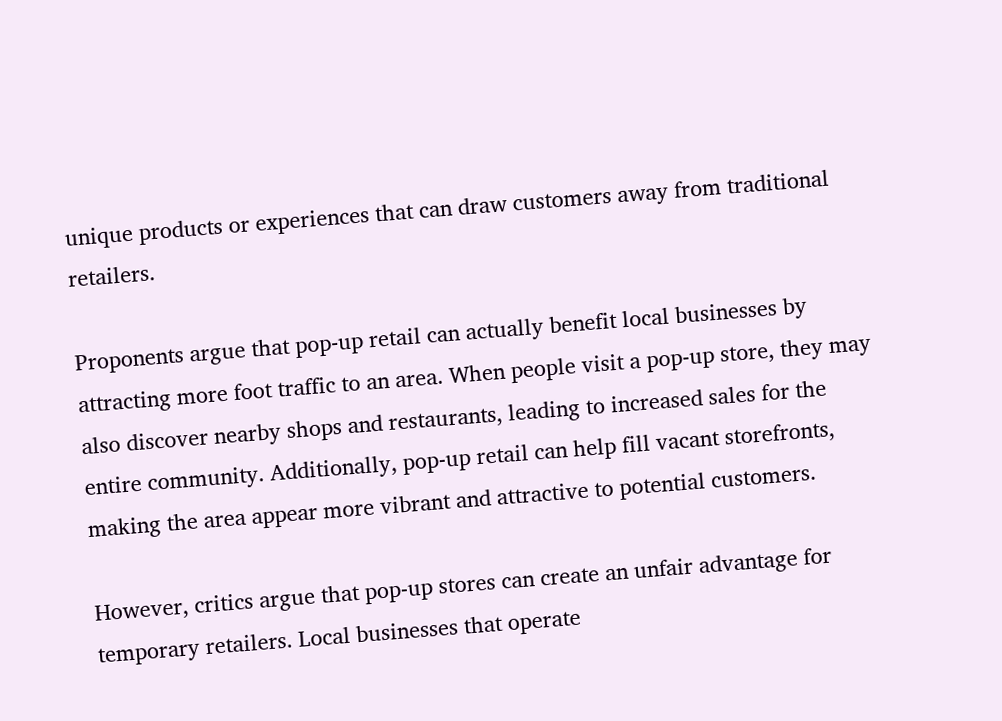unique products or experiences that can draw customers away from traditional retailers.

Proponents argue that pop-up retail can actually benefit local businesses by attracting more foot traffic to an area. When people visit a pop-up store, they may also discover nearby shops and restaurants, leading to increased sales for the entire community. Additionally, pop-up retail can help fill vacant storefronts, making the area appear more vibrant and attractive to potential customers.

However, critics argue that pop-up stores can create an unfair advantage for temporary retailers. Local businesses that operate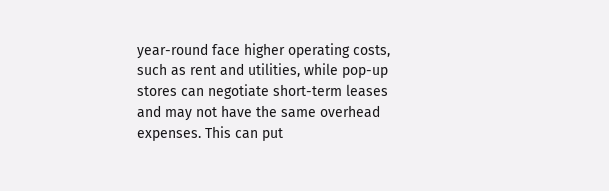year-round face higher operating costs, such as rent and utilities, while pop-up stores can negotiate short-term leases and may not have the same overhead expenses. This can put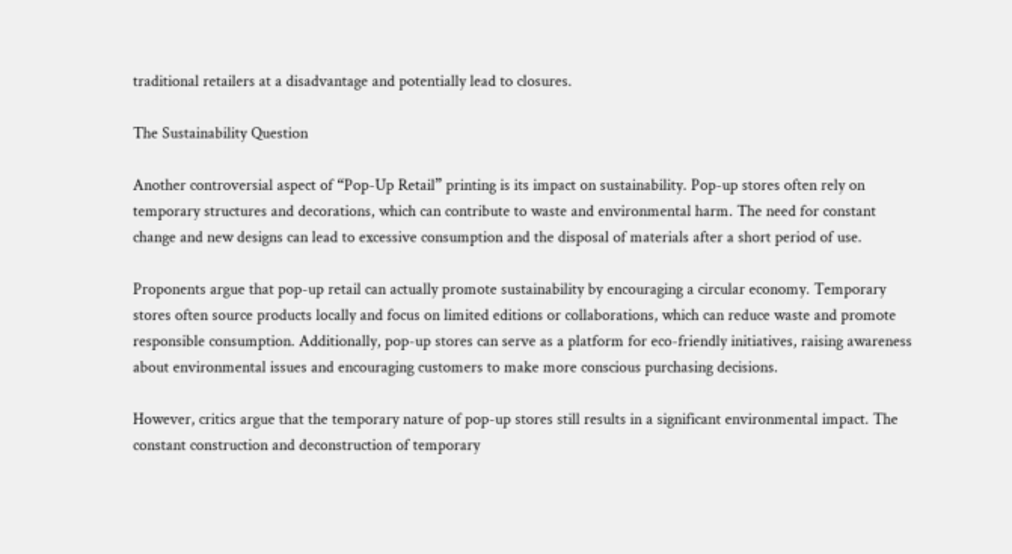traditional retailers at a disadvantage and potentially lead to closures.

The Sustainability Question

Another controversial aspect of “Pop-Up Retail” printing is its impact on sustainability. Pop-up stores often rely on temporary structures and decorations, which can contribute to waste and environmental harm. The need for constant change and new designs can lead to excessive consumption and the disposal of materials after a short period of use.

Proponents argue that pop-up retail can actually promote sustainability by encouraging a circular economy. Temporary stores often source products locally and focus on limited editions or collaborations, which can reduce waste and promote responsible consumption. Additionally, pop-up stores can serve as a platform for eco-friendly initiatives, raising awareness about environmental issues and encouraging customers to make more conscious purchasing decisions.

However, critics argue that the temporary nature of pop-up stores still results in a significant environmental impact. The constant construction and deconstruction of temporary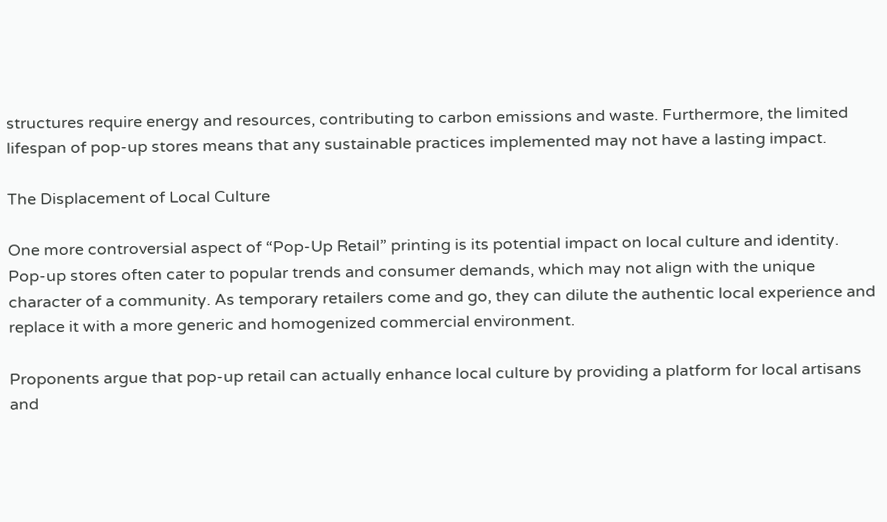structures require energy and resources, contributing to carbon emissions and waste. Furthermore, the limited lifespan of pop-up stores means that any sustainable practices implemented may not have a lasting impact.

The Displacement of Local Culture

One more controversial aspect of “Pop-Up Retail” printing is its potential impact on local culture and identity. Pop-up stores often cater to popular trends and consumer demands, which may not align with the unique character of a community. As temporary retailers come and go, they can dilute the authentic local experience and replace it with a more generic and homogenized commercial environment.

Proponents argue that pop-up retail can actually enhance local culture by providing a platform for local artisans and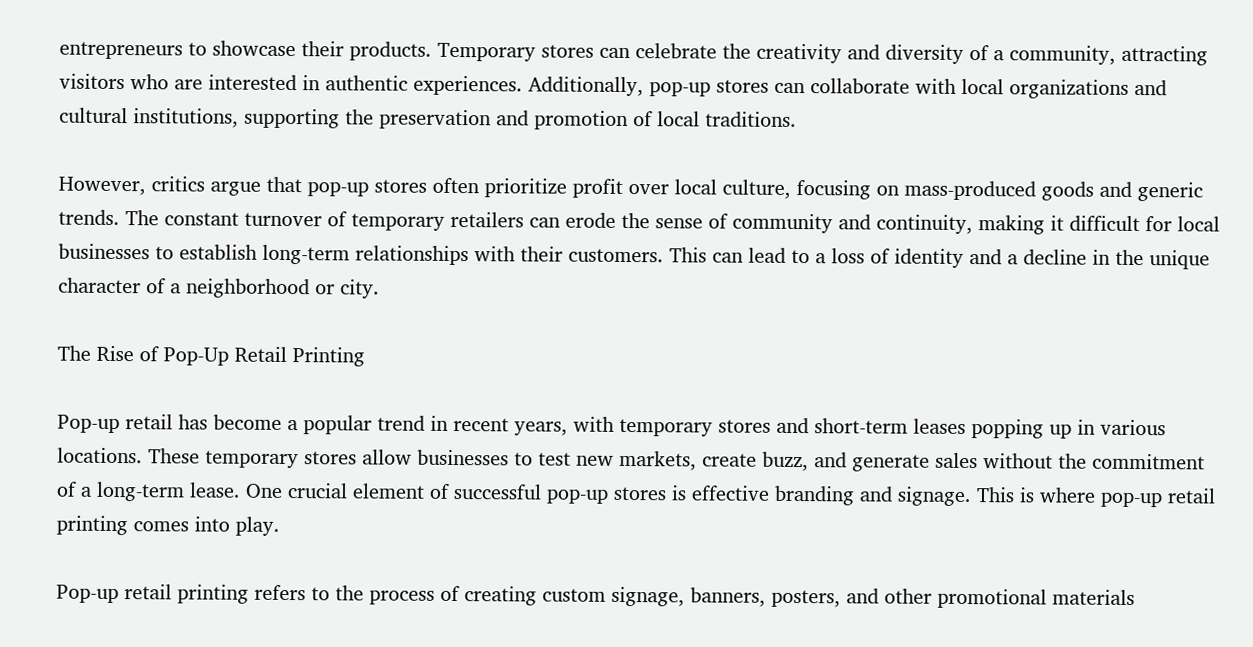entrepreneurs to showcase their products. Temporary stores can celebrate the creativity and diversity of a community, attracting visitors who are interested in authentic experiences. Additionally, pop-up stores can collaborate with local organizations and cultural institutions, supporting the preservation and promotion of local traditions.

However, critics argue that pop-up stores often prioritize profit over local culture, focusing on mass-produced goods and generic trends. The constant turnover of temporary retailers can erode the sense of community and continuity, making it difficult for local businesses to establish long-term relationships with their customers. This can lead to a loss of identity and a decline in the unique character of a neighborhood or city.

The Rise of Pop-Up Retail Printing

Pop-up retail has become a popular trend in recent years, with temporary stores and short-term leases popping up in various locations. These temporary stores allow businesses to test new markets, create buzz, and generate sales without the commitment of a long-term lease. One crucial element of successful pop-up stores is effective branding and signage. This is where pop-up retail printing comes into play.

Pop-up retail printing refers to the process of creating custom signage, banners, posters, and other promotional materials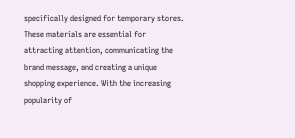specifically designed for temporary stores. These materials are essential for attracting attention, communicating the brand message, and creating a unique shopping experience. With the increasing popularity of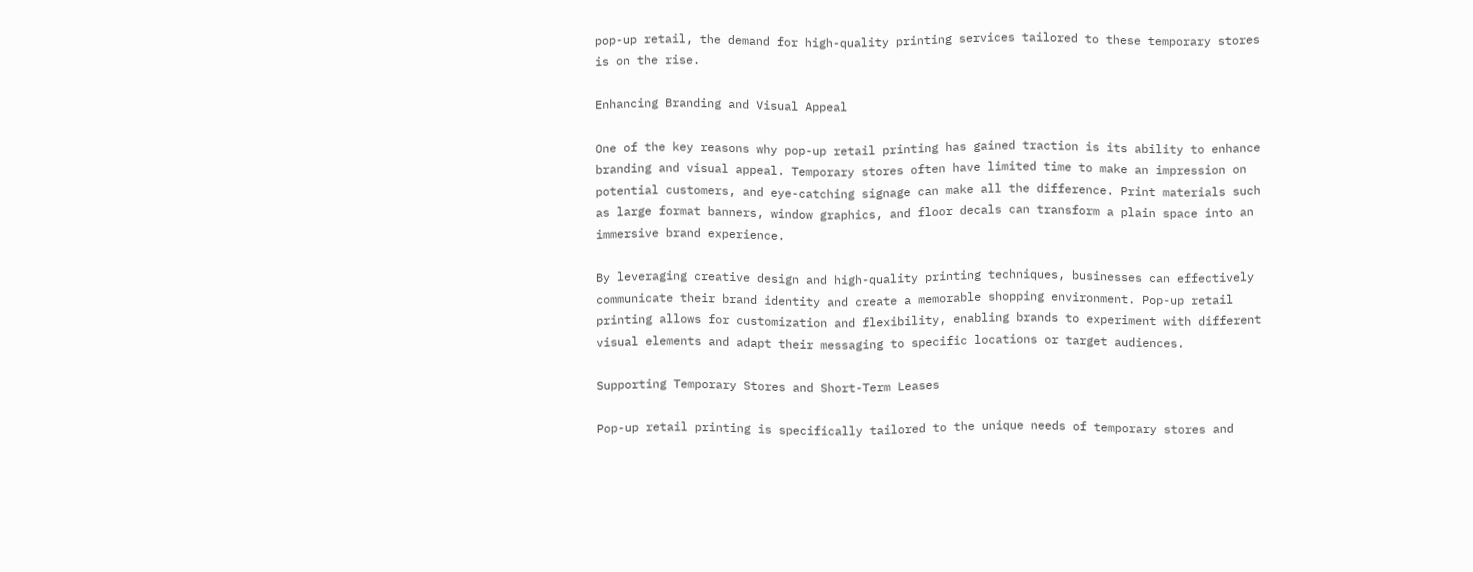pop-up retail, the demand for high-quality printing services tailored to these temporary stores is on the rise.

Enhancing Branding and Visual Appeal

One of the key reasons why pop-up retail printing has gained traction is its ability to enhance branding and visual appeal. Temporary stores often have limited time to make an impression on potential customers, and eye-catching signage can make all the difference. Print materials such as large format banners, window graphics, and floor decals can transform a plain space into an immersive brand experience.

By leveraging creative design and high-quality printing techniques, businesses can effectively communicate their brand identity and create a memorable shopping environment. Pop-up retail printing allows for customization and flexibility, enabling brands to experiment with different visual elements and adapt their messaging to specific locations or target audiences.

Supporting Temporary Stores and Short-Term Leases

Pop-up retail printing is specifically tailored to the unique needs of temporary stores and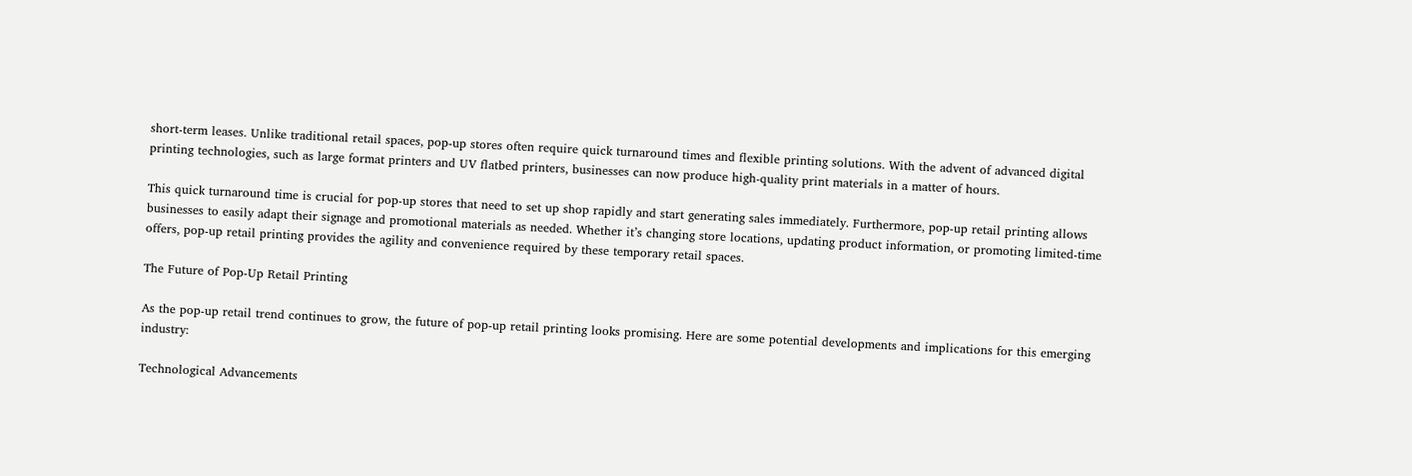short-term leases. Unlike traditional retail spaces, pop-up stores often require quick turnaround times and flexible printing solutions. With the advent of advanced digital printing technologies, such as large format printers and UV flatbed printers, businesses can now produce high-quality print materials in a matter of hours.

This quick turnaround time is crucial for pop-up stores that need to set up shop rapidly and start generating sales immediately. Furthermore, pop-up retail printing allows businesses to easily adapt their signage and promotional materials as needed. Whether it’s changing store locations, updating product information, or promoting limited-time offers, pop-up retail printing provides the agility and convenience required by these temporary retail spaces.

The Future of Pop-Up Retail Printing

As the pop-up retail trend continues to grow, the future of pop-up retail printing looks promising. Here are some potential developments and implications for this emerging industry:

Technological Advancements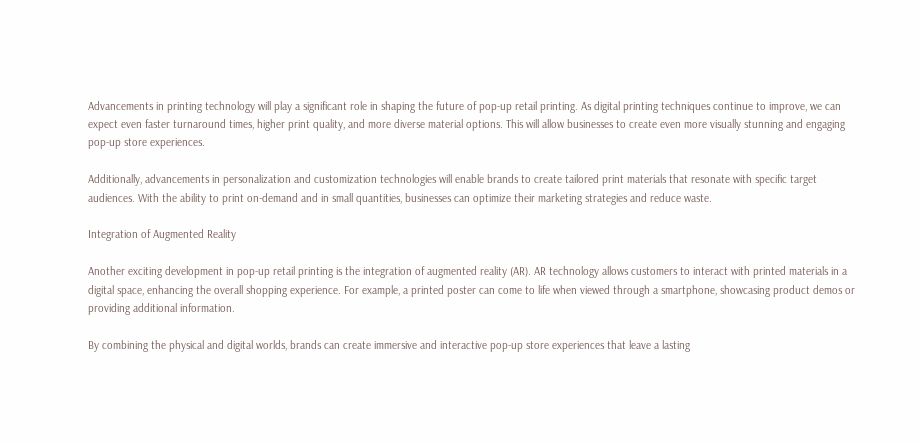Advancements in printing technology will play a significant role in shaping the future of pop-up retail printing. As digital printing techniques continue to improve, we can expect even faster turnaround times, higher print quality, and more diverse material options. This will allow businesses to create even more visually stunning and engaging pop-up store experiences.

Additionally, advancements in personalization and customization technologies will enable brands to create tailored print materials that resonate with specific target audiences. With the ability to print on-demand and in small quantities, businesses can optimize their marketing strategies and reduce waste.

Integration of Augmented Reality

Another exciting development in pop-up retail printing is the integration of augmented reality (AR). AR technology allows customers to interact with printed materials in a digital space, enhancing the overall shopping experience. For example, a printed poster can come to life when viewed through a smartphone, showcasing product demos or providing additional information.

By combining the physical and digital worlds, brands can create immersive and interactive pop-up store experiences that leave a lasting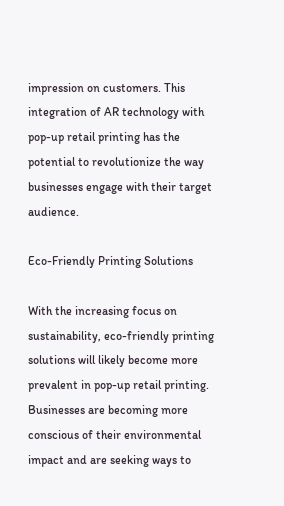impression on customers. This integration of AR technology with pop-up retail printing has the potential to revolutionize the way businesses engage with their target audience.

Eco-Friendly Printing Solutions

With the increasing focus on sustainability, eco-friendly printing solutions will likely become more prevalent in pop-up retail printing. Businesses are becoming more conscious of their environmental impact and are seeking ways to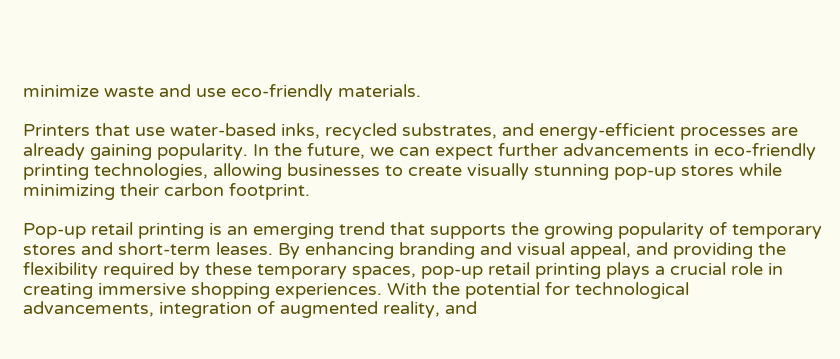minimize waste and use eco-friendly materials.

Printers that use water-based inks, recycled substrates, and energy-efficient processes are already gaining popularity. In the future, we can expect further advancements in eco-friendly printing technologies, allowing businesses to create visually stunning pop-up stores while minimizing their carbon footprint.

Pop-up retail printing is an emerging trend that supports the growing popularity of temporary stores and short-term leases. By enhancing branding and visual appeal, and providing the flexibility required by these temporary spaces, pop-up retail printing plays a crucial role in creating immersive shopping experiences. With the potential for technological advancements, integration of augmented reality, and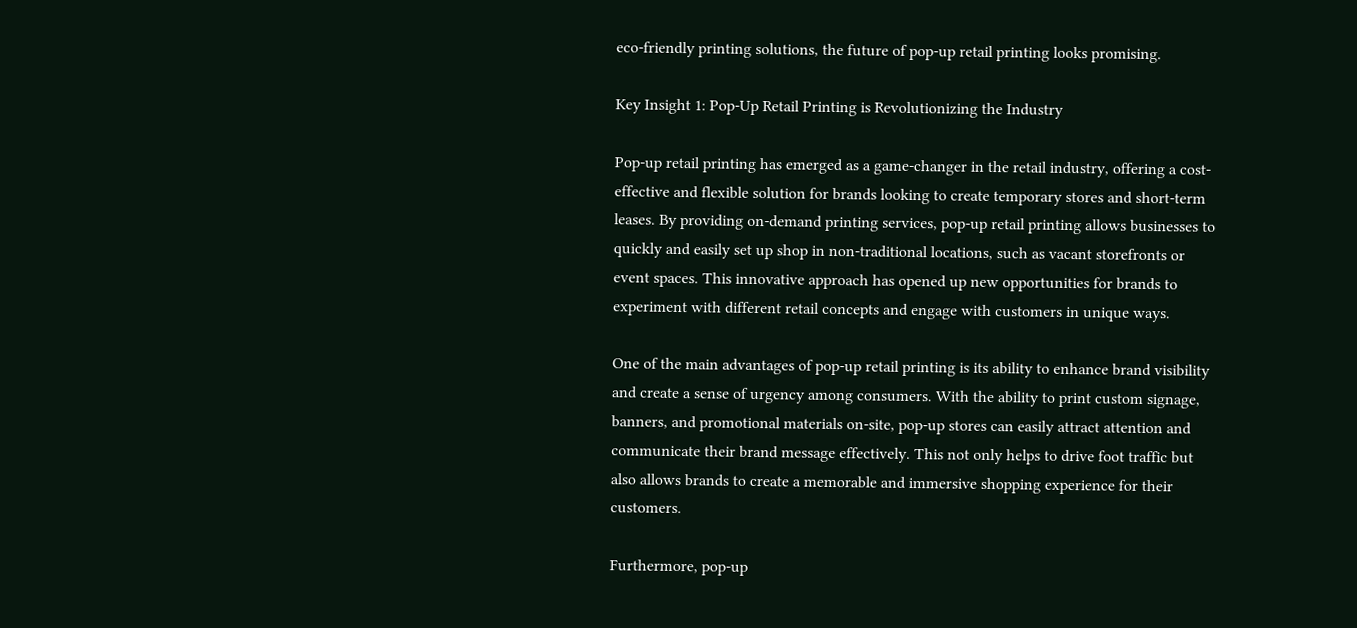eco-friendly printing solutions, the future of pop-up retail printing looks promising.

Key Insight 1: Pop-Up Retail Printing is Revolutionizing the Industry

Pop-up retail printing has emerged as a game-changer in the retail industry, offering a cost-effective and flexible solution for brands looking to create temporary stores and short-term leases. By providing on-demand printing services, pop-up retail printing allows businesses to quickly and easily set up shop in non-traditional locations, such as vacant storefronts or event spaces. This innovative approach has opened up new opportunities for brands to experiment with different retail concepts and engage with customers in unique ways.

One of the main advantages of pop-up retail printing is its ability to enhance brand visibility and create a sense of urgency among consumers. With the ability to print custom signage, banners, and promotional materials on-site, pop-up stores can easily attract attention and communicate their brand message effectively. This not only helps to drive foot traffic but also allows brands to create a memorable and immersive shopping experience for their customers.

Furthermore, pop-up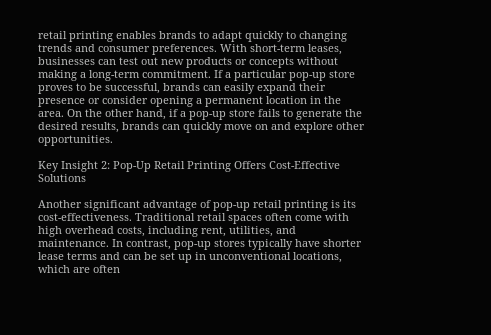retail printing enables brands to adapt quickly to changing trends and consumer preferences. With short-term leases, businesses can test out new products or concepts without making a long-term commitment. If a particular pop-up store proves to be successful, brands can easily expand their presence or consider opening a permanent location in the area. On the other hand, if a pop-up store fails to generate the desired results, brands can quickly move on and explore other opportunities.

Key Insight 2: Pop-Up Retail Printing Offers Cost-Effective Solutions

Another significant advantage of pop-up retail printing is its cost-effectiveness. Traditional retail spaces often come with high overhead costs, including rent, utilities, and maintenance. In contrast, pop-up stores typically have shorter lease terms and can be set up in unconventional locations, which are often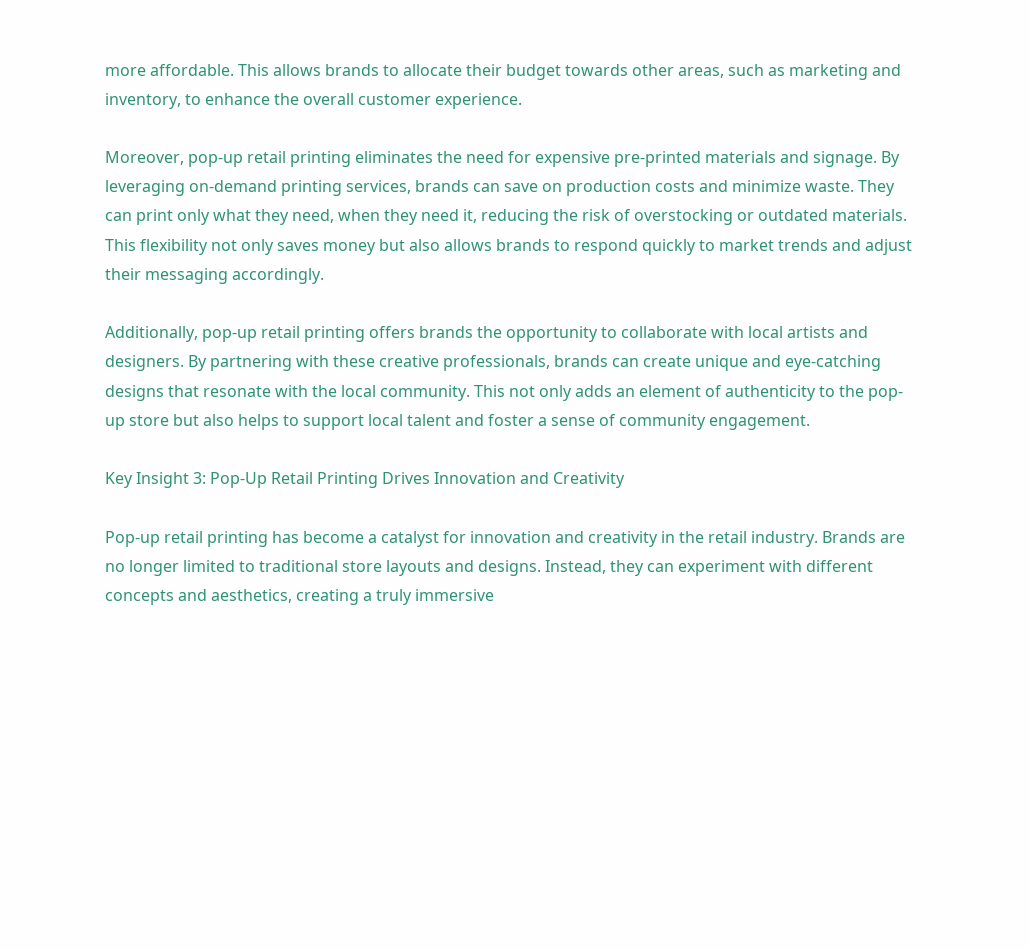more affordable. This allows brands to allocate their budget towards other areas, such as marketing and inventory, to enhance the overall customer experience.

Moreover, pop-up retail printing eliminates the need for expensive pre-printed materials and signage. By leveraging on-demand printing services, brands can save on production costs and minimize waste. They can print only what they need, when they need it, reducing the risk of overstocking or outdated materials. This flexibility not only saves money but also allows brands to respond quickly to market trends and adjust their messaging accordingly.

Additionally, pop-up retail printing offers brands the opportunity to collaborate with local artists and designers. By partnering with these creative professionals, brands can create unique and eye-catching designs that resonate with the local community. This not only adds an element of authenticity to the pop-up store but also helps to support local talent and foster a sense of community engagement.

Key Insight 3: Pop-Up Retail Printing Drives Innovation and Creativity

Pop-up retail printing has become a catalyst for innovation and creativity in the retail industry. Brands are no longer limited to traditional store layouts and designs. Instead, they can experiment with different concepts and aesthetics, creating a truly immersive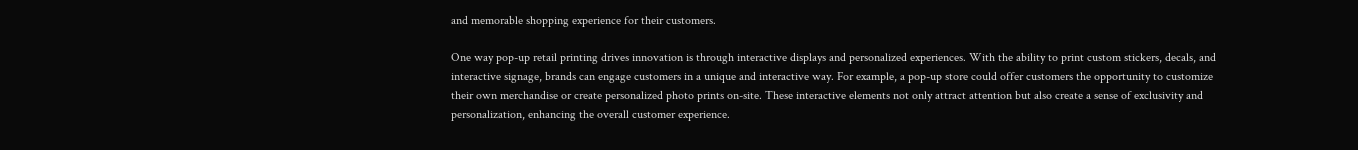and memorable shopping experience for their customers.

One way pop-up retail printing drives innovation is through interactive displays and personalized experiences. With the ability to print custom stickers, decals, and interactive signage, brands can engage customers in a unique and interactive way. For example, a pop-up store could offer customers the opportunity to customize their own merchandise or create personalized photo prints on-site. These interactive elements not only attract attention but also create a sense of exclusivity and personalization, enhancing the overall customer experience.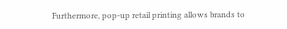Furthermore, pop-up retail printing allows brands to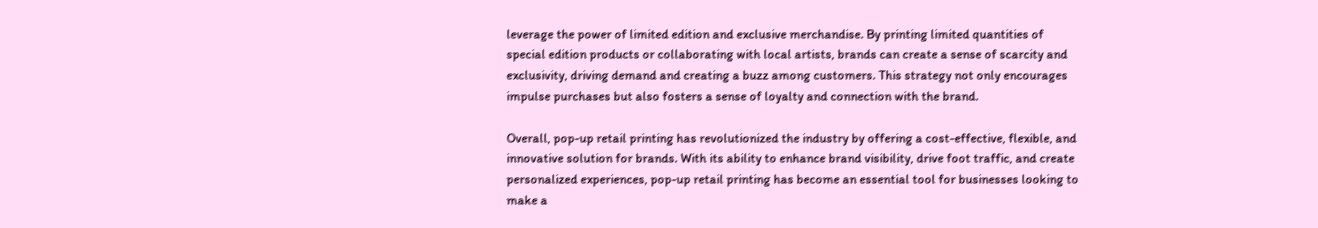leverage the power of limited edition and exclusive merchandise. By printing limited quantities of special edition products or collaborating with local artists, brands can create a sense of scarcity and exclusivity, driving demand and creating a buzz among customers. This strategy not only encourages impulse purchases but also fosters a sense of loyalty and connection with the brand.

Overall, pop-up retail printing has revolutionized the industry by offering a cost-effective, flexible, and innovative solution for brands. With its ability to enhance brand visibility, drive foot traffic, and create personalized experiences, pop-up retail printing has become an essential tool for businesses looking to make a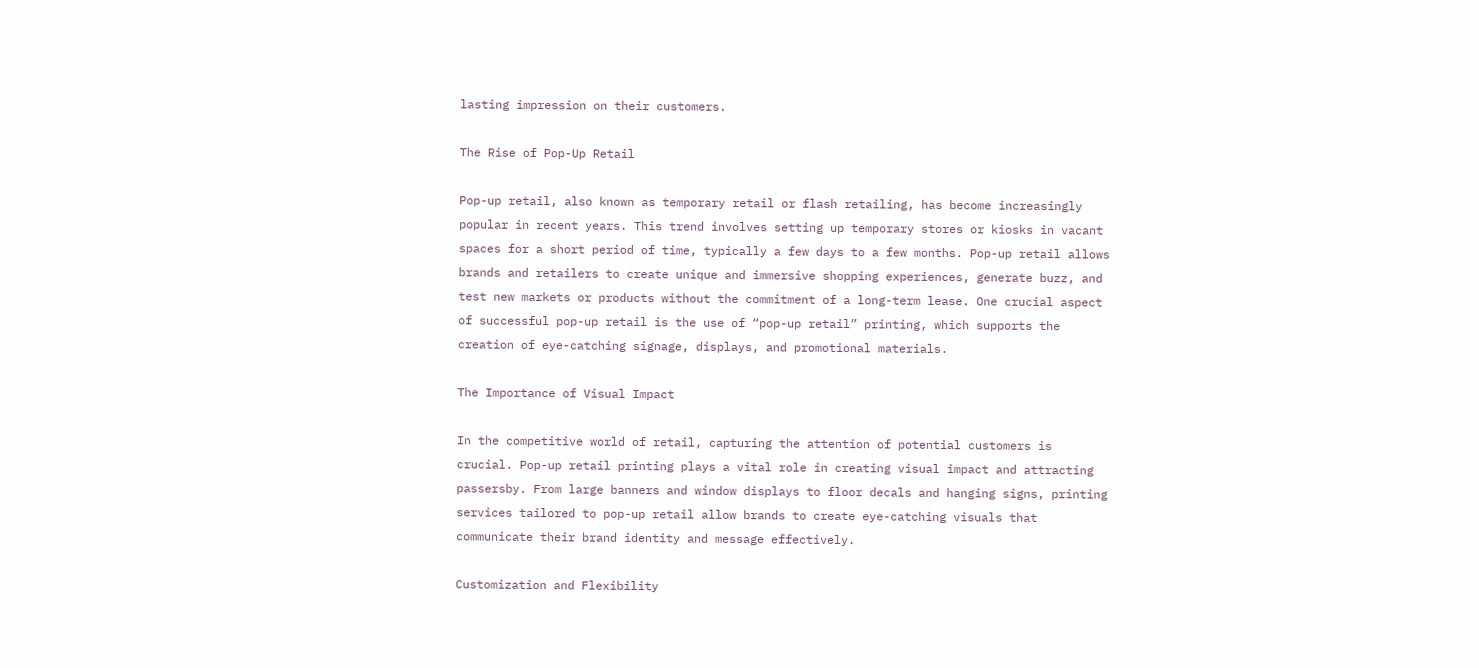lasting impression on their customers.

The Rise of Pop-Up Retail

Pop-up retail, also known as temporary retail or flash retailing, has become increasingly popular in recent years. This trend involves setting up temporary stores or kiosks in vacant spaces for a short period of time, typically a few days to a few months. Pop-up retail allows brands and retailers to create unique and immersive shopping experiences, generate buzz, and test new markets or products without the commitment of a long-term lease. One crucial aspect of successful pop-up retail is the use of “pop-up retail” printing, which supports the creation of eye-catching signage, displays, and promotional materials.

The Importance of Visual Impact

In the competitive world of retail, capturing the attention of potential customers is crucial. Pop-up retail printing plays a vital role in creating visual impact and attracting passersby. From large banners and window displays to floor decals and hanging signs, printing services tailored to pop-up retail allow brands to create eye-catching visuals that communicate their brand identity and message effectively.

Customization and Flexibility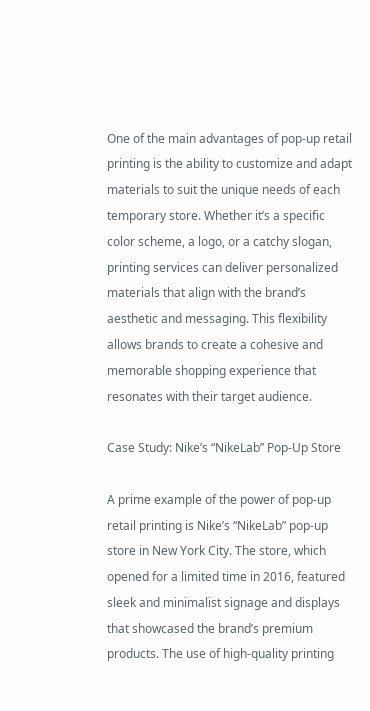One of the main advantages of pop-up retail printing is the ability to customize and adapt materials to suit the unique needs of each temporary store. Whether it’s a specific color scheme, a logo, or a catchy slogan, printing services can deliver personalized materials that align with the brand’s aesthetic and messaging. This flexibility allows brands to create a cohesive and memorable shopping experience that resonates with their target audience.

Case Study: Nike’s “NikeLab” Pop-Up Store

A prime example of the power of pop-up retail printing is Nike’s “NikeLab” pop-up store in New York City. The store, which opened for a limited time in 2016, featured sleek and minimalist signage and displays that showcased the brand’s premium products. The use of high-quality printing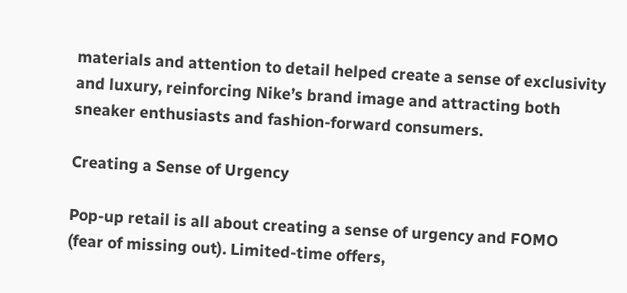materials and attention to detail helped create a sense of exclusivity and luxury, reinforcing Nike’s brand image and attracting both sneaker enthusiasts and fashion-forward consumers.

Creating a Sense of Urgency

Pop-up retail is all about creating a sense of urgency and FOMO (fear of missing out). Limited-time offers,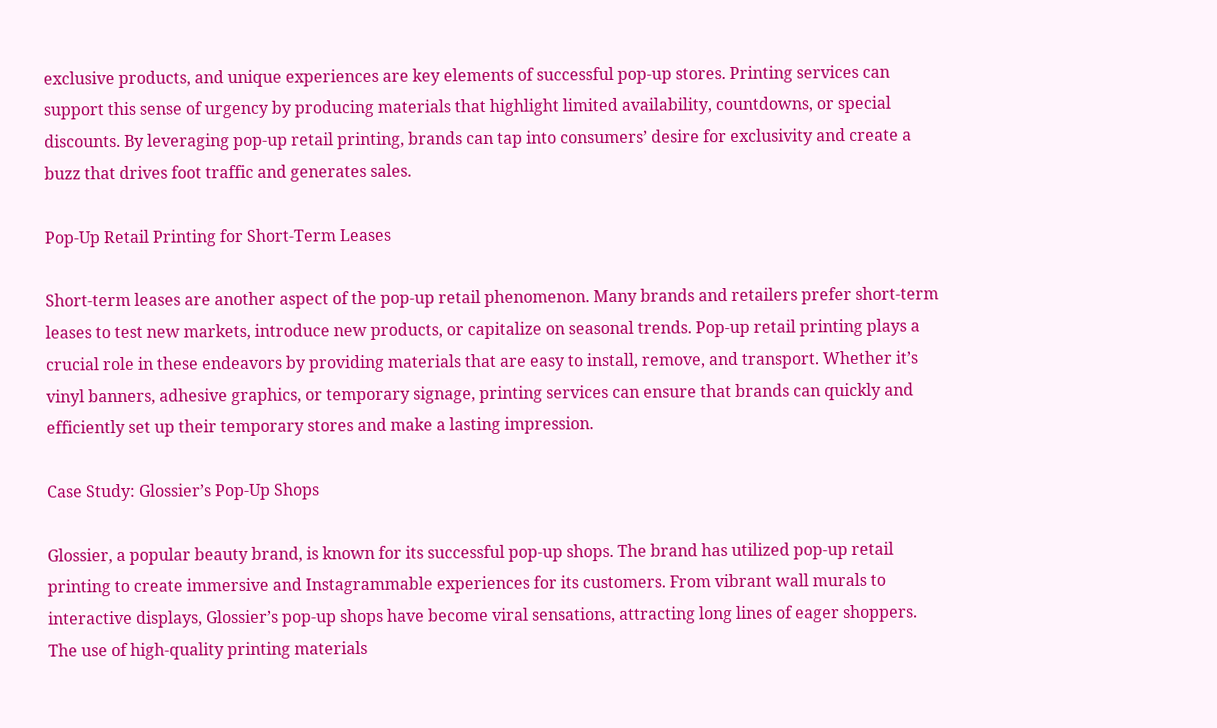exclusive products, and unique experiences are key elements of successful pop-up stores. Printing services can support this sense of urgency by producing materials that highlight limited availability, countdowns, or special discounts. By leveraging pop-up retail printing, brands can tap into consumers’ desire for exclusivity and create a buzz that drives foot traffic and generates sales.

Pop-Up Retail Printing for Short-Term Leases

Short-term leases are another aspect of the pop-up retail phenomenon. Many brands and retailers prefer short-term leases to test new markets, introduce new products, or capitalize on seasonal trends. Pop-up retail printing plays a crucial role in these endeavors by providing materials that are easy to install, remove, and transport. Whether it’s vinyl banners, adhesive graphics, or temporary signage, printing services can ensure that brands can quickly and efficiently set up their temporary stores and make a lasting impression.

Case Study: Glossier’s Pop-Up Shops

Glossier, a popular beauty brand, is known for its successful pop-up shops. The brand has utilized pop-up retail printing to create immersive and Instagrammable experiences for its customers. From vibrant wall murals to interactive displays, Glossier’s pop-up shops have become viral sensations, attracting long lines of eager shoppers. The use of high-quality printing materials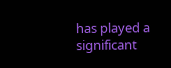has played a significant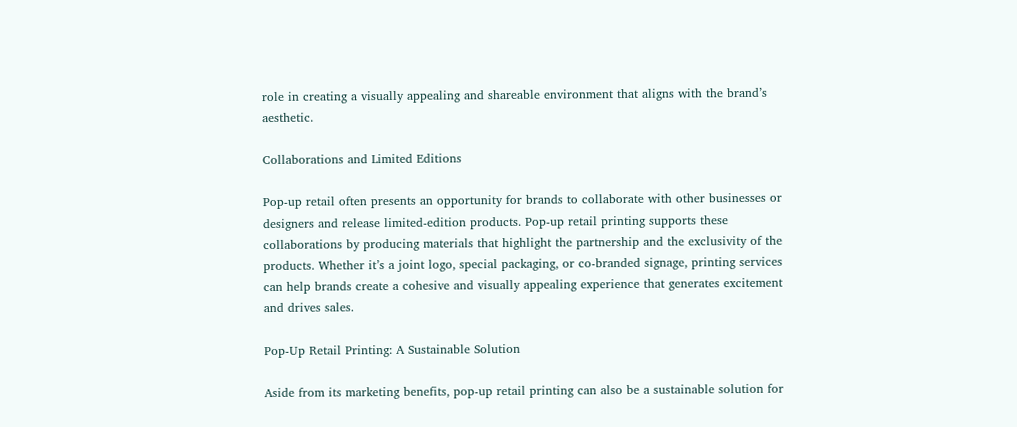role in creating a visually appealing and shareable environment that aligns with the brand’s aesthetic.

Collaborations and Limited Editions

Pop-up retail often presents an opportunity for brands to collaborate with other businesses or designers and release limited-edition products. Pop-up retail printing supports these collaborations by producing materials that highlight the partnership and the exclusivity of the products. Whether it’s a joint logo, special packaging, or co-branded signage, printing services can help brands create a cohesive and visually appealing experience that generates excitement and drives sales.

Pop-Up Retail Printing: A Sustainable Solution

Aside from its marketing benefits, pop-up retail printing can also be a sustainable solution for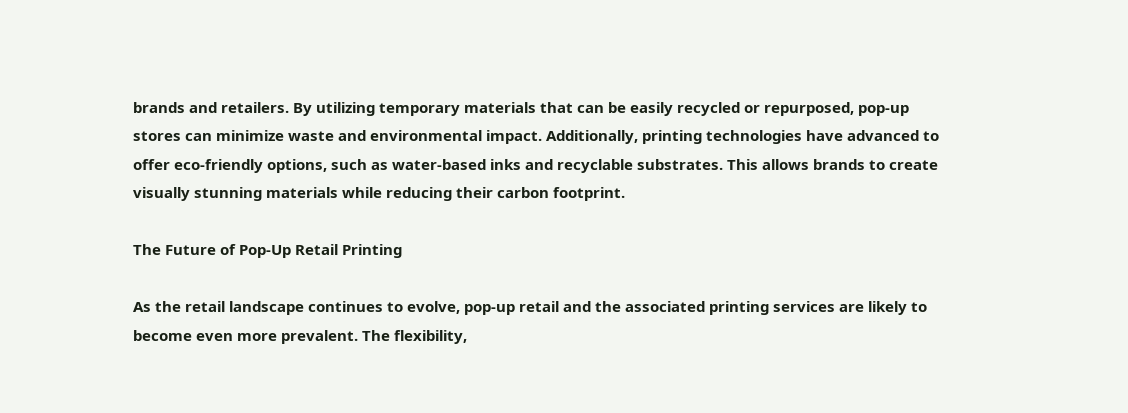brands and retailers. By utilizing temporary materials that can be easily recycled or repurposed, pop-up stores can minimize waste and environmental impact. Additionally, printing technologies have advanced to offer eco-friendly options, such as water-based inks and recyclable substrates. This allows brands to create visually stunning materials while reducing their carbon footprint.

The Future of Pop-Up Retail Printing

As the retail landscape continues to evolve, pop-up retail and the associated printing services are likely to become even more prevalent. The flexibility,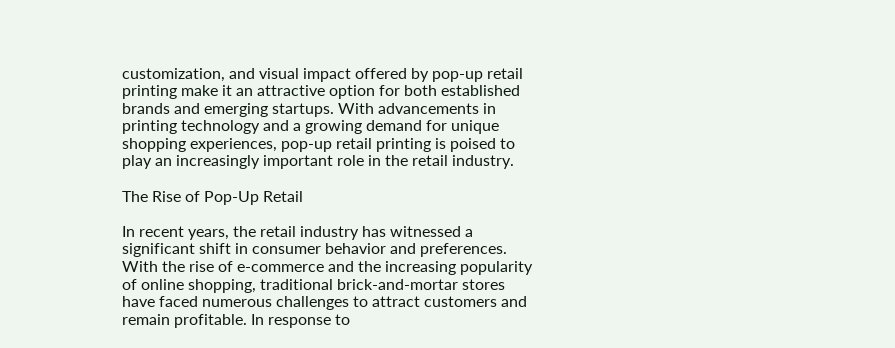customization, and visual impact offered by pop-up retail printing make it an attractive option for both established brands and emerging startups. With advancements in printing technology and a growing demand for unique shopping experiences, pop-up retail printing is poised to play an increasingly important role in the retail industry.

The Rise of Pop-Up Retail

In recent years, the retail industry has witnessed a significant shift in consumer behavior and preferences. With the rise of e-commerce and the increasing popularity of online shopping, traditional brick-and-mortar stores have faced numerous challenges to attract customers and remain profitable. In response to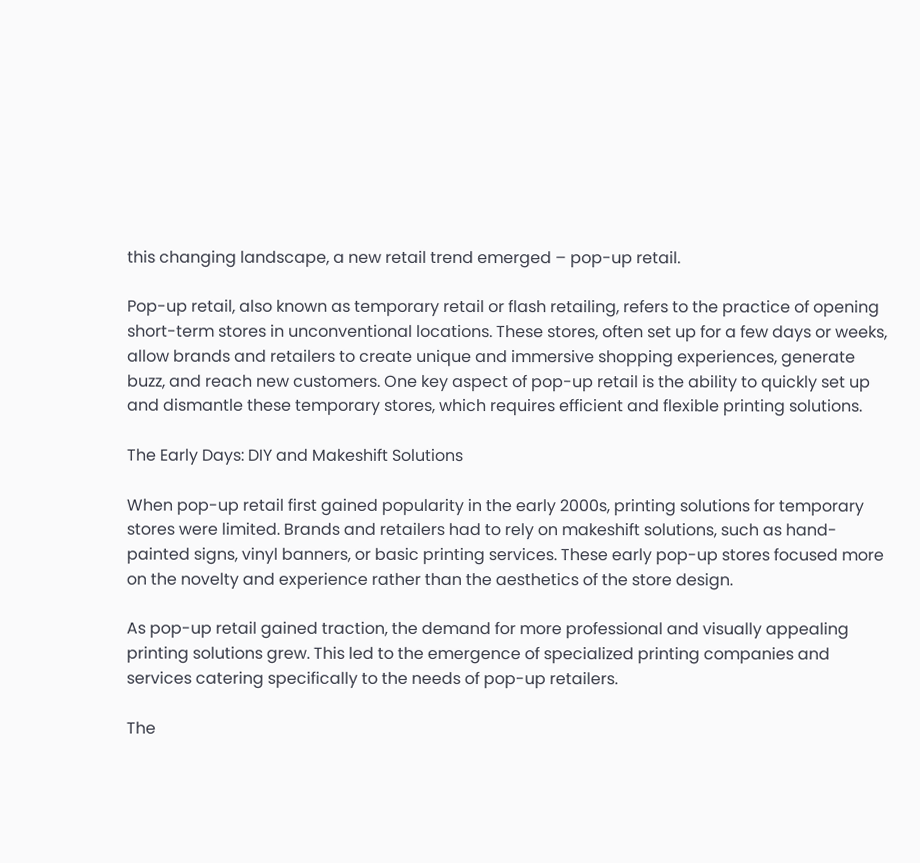this changing landscape, a new retail trend emerged – pop-up retail.

Pop-up retail, also known as temporary retail or flash retailing, refers to the practice of opening short-term stores in unconventional locations. These stores, often set up for a few days or weeks, allow brands and retailers to create unique and immersive shopping experiences, generate buzz, and reach new customers. One key aspect of pop-up retail is the ability to quickly set up and dismantle these temporary stores, which requires efficient and flexible printing solutions.

The Early Days: DIY and Makeshift Solutions

When pop-up retail first gained popularity in the early 2000s, printing solutions for temporary stores were limited. Brands and retailers had to rely on makeshift solutions, such as hand-painted signs, vinyl banners, or basic printing services. These early pop-up stores focused more on the novelty and experience rather than the aesthetics of the store design.

As pop-up retail gained traction, the demand for more professional and visually appealing printing solutions grew. This led to the emergence of specialized printing companies and services catering specifically to the needs of pop-up retailers.

The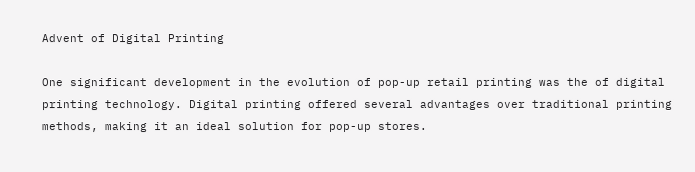Advent of Digital Printing

One significant development in the evolution of pop-up retail printing was the of digital printing technology. Digital printing offered several advantages over traditional printing methods, making it an ideal solution for pop-up stores.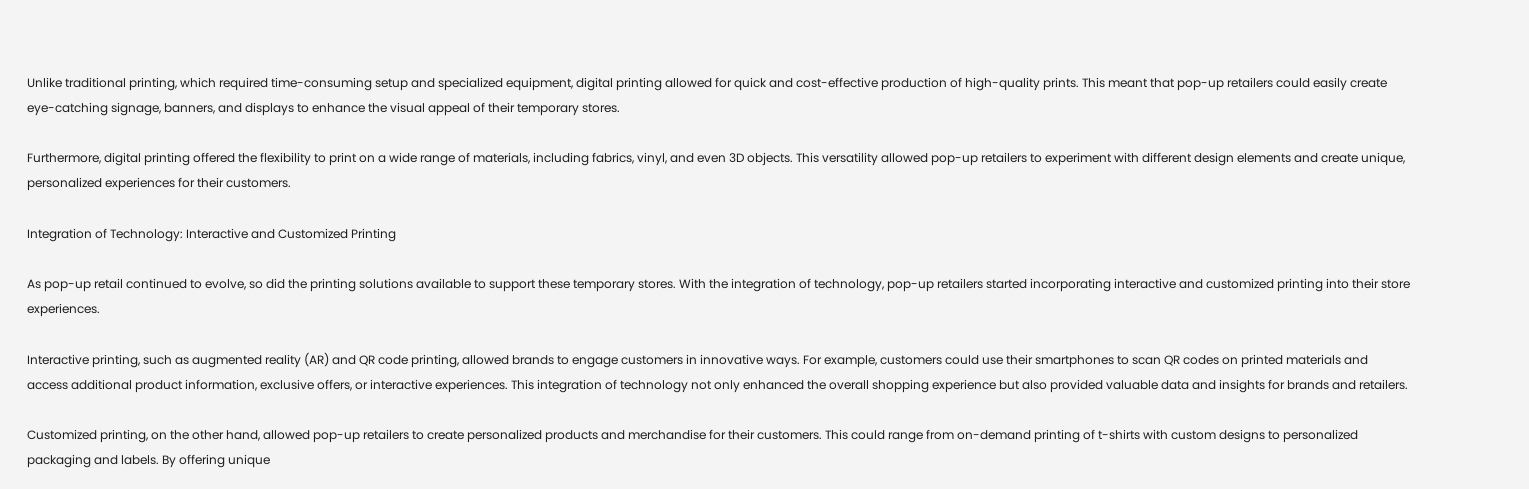Unlike traditional printing, which required time-consuming setup and specialized equipment, digital printing allowed for quick and cost-effective production of high-quality prints. This meant that pop-up retailers could easily create eye-catching signage, banners, and displays to enhance the visual appeal of their temporary stores.

Furthermore, digital printing offered the flexibility to print on a wide range of materials, including fabrics, vinyl, and even 3D objects. This versatility allowed pop-up retailers to experiment with different design elements and create unique, personalized experiences for their customers.

Integration of Technology: Interactive and Customized Printing

As pop-up retail continued to evolve, so did the printing solutions available to support these temporary stores. With the integration of technology, pop-up retailers started incorporating interactive and customized printing into their store experiences.

Interactive printing, such as augmented reality (AR) and QR code printing, allowed brands to engage customers in innovative ways. For example, customers could use their smartphones to scan QR codes on printed materials and access additional product information, exclusive offers, or interactive experiences. This integration of technology not only enhanced the overall shopping experience but also provided valuable data and insights for brands and retailers.

Customized printing, on the other hand, allowed pop-up retailers to create personalized products and merchandise for their customers. This could range from on-demand printing of t-shirts with custom designs to personalized packaging and labels. By offering unique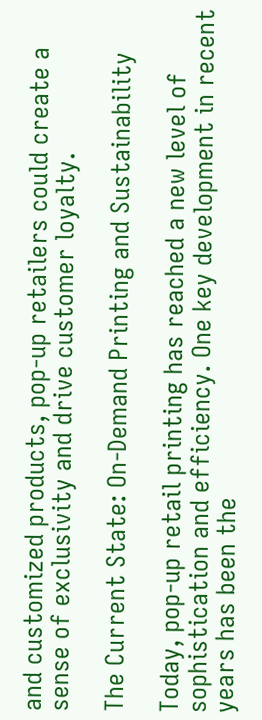and customized products, pop-up retailers could create a sense of exclusivity and drive customer loyalty.

The Current State: On-Demand Printing and Sustainability

Today, pop-up retail printing has reached a new level of sophistication and efficiency. One key development in recent years has been the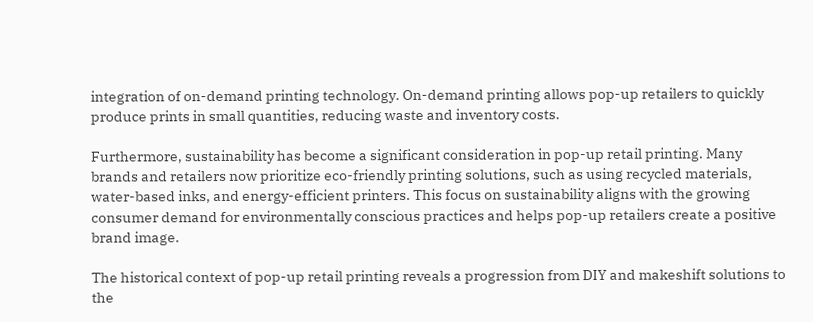integration of on-demand printing technology. On-demand printing allows pop-up retailers to quickly produce prints in small quantities, reducing waste and inventory costs.

Furthermore, sustainability has become a significant consideration in pop-up retail printing. Many brands and retailers now prioritize eco-friendly printing solutions, such as using recycled materials, water-based inks, and energy-efficient printers. This focus on sustainability aligns with the growing consumer demand for environmentally conscious practices and helps pop-up retailers create a positive brand image.

The historical context of pop-up retail printing reveals a progression from DIY and makeshift solutions to the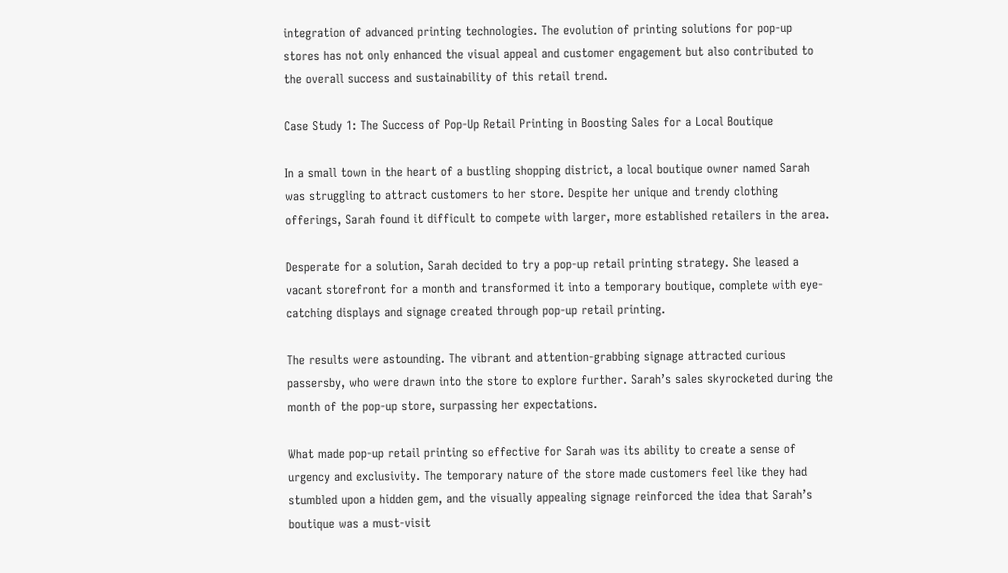integration of advanced printing technologies. The evolution of printing solutions for pop-up stores has not only enhanced the visual appeal and customer engagement but also contributed to the overall success and sustainability of this retail trend.

Case Study 1: The Success of Pop-Up Retail Printing in Boosting Sales for a Local Boutique

In a small town in the heart of a bustling shopping district, a local boutique owner named Sarah was struggling to attract customers to her store. Despite her unique and trendy clothing offerings, Sarah found it difficult to compete with larger, more established retailers in the area.

Desperate for a solution, Sarah decided to try a pop-up retail printing strategy. She leased a vacant storefront for a month and transformed it into a temporary boutique, complete with eye-catching displays and signage created through pop-up retail printing.

The results were astounding. The vibrant and attention-grabbing signage attracted curious passersby, who were drawn into the store to explore further. Sarah’s sales skyrocketed during the month of the pop-up store, surpassing her expectations.

What made pop-up retail printing so effective for Sarah was its ability to create a sense of urgency and exclusivity. The temporary nature of the store made customers feel like they had stumbled upon a hidden gem, and the visually appealing signage reinforced the idea that Sarah’s boutique was a must-visit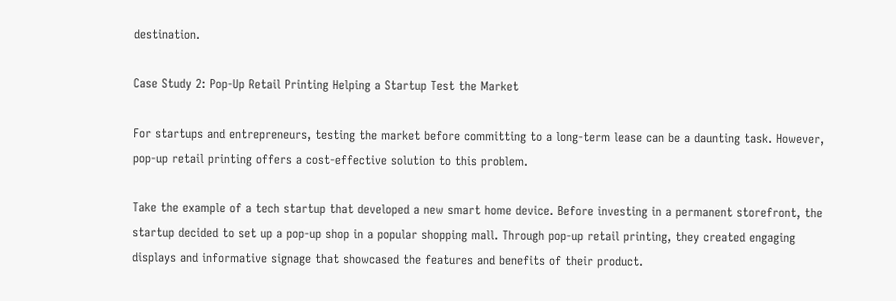destination.

Case Study 2: Pop-Up Retail Printing Helping a Startup Test the Market

For startups and entrepreneurs, testing the market before committing to a long-term lease can be a daunting task. However, pop-up retail printing offers a cost-effective solution to this problem.

Take the example of a tech startup that developed a new smart home device. Before investing in a permanent storefront, the startup decided to set up a pop-up shop in a popular shopping mall. Through pop-up retail printing, they created engaging displays and informative signage that showcased the features and benefits of their product.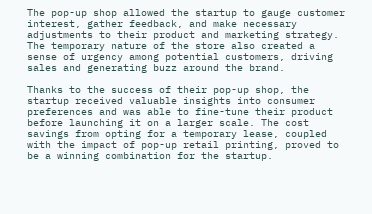The pop-up shop allowed the startup to gauge customer interest, gather feedback, and make necessary adjustments to their product and marketing strategy. The temporary nature of the store also created a sense of urgency among potential customers, driving sales and generating buzz around the brand.

Thanks to the success of their pop-up shop, the startup received valuable insights into consumer preferences and was able to fine-tune their product before launching it on a larger scale. The cost savings from opting for a temporary lease, coupled with the impact of pop-up retail printing, proved to be a winning combination for the startup.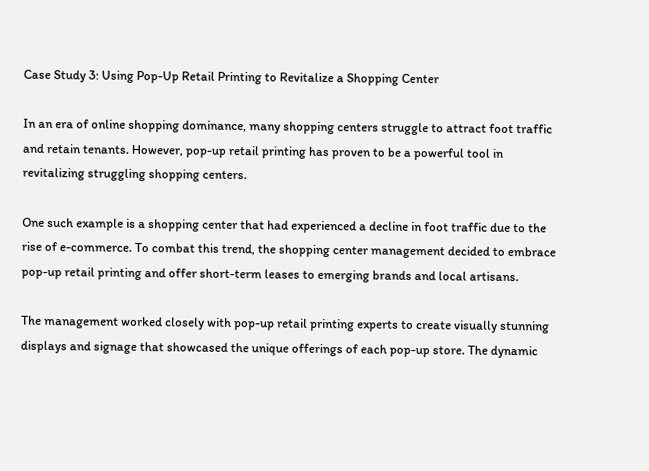Case Study 3: Using Pop-Up Retail Printing to Revitalize a Shopping Center

In an era of online shopping dominance, many shopping centers struggle to attract foot traffic and retain tenants. However, pop-up retail printing has proven to be a powerful tool in revitalizing struggling shopping centers.

One such example is a shopping center that had experienced a decline in foot traffic due to the rise of e-commerce. To combat this trend, the shopping center management decided to embrace pop-up retail printing and offer short-term leases to emerging brands and local artisans.

The management worked closely with pop-up retail printing experts to create visually stunning displays and signage that showcased the unique offerings of each pop-up store. The dynamic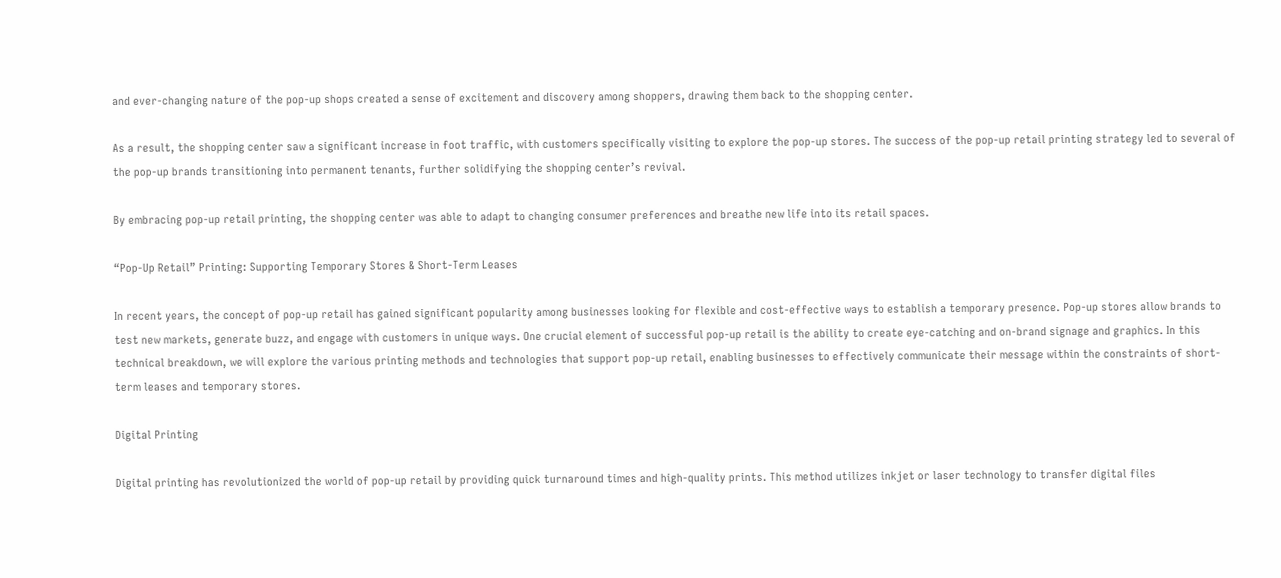and ever-changing nature of the pop-up shops created a sense of excitement and discovery among shoppers, drawing them back to the shopping center.

As a result, the shopping center saw a significant increase in foot traffic, with customers specifically visiting to explore the pop-up stores. The success of the pop-up retail printing strategy led to several of the pop-up brands transitioning into permanent tenants, further solidifying the shopping center’s revival.

By embracing pop-up retail printing, the shopping center was able to adapt to changing consumer preferences and breathe new life into its retail spaces.

“Pop-Up Retail” Printing: Supporting Temporary Stores & Short-Term Leases

In recent years, the concept of pop-up retail has gained significant popularity among businesses looking for flexible and cost-effective ways to establish a temporary presence. Pop-up stores allow brands to test new markets, generate buzz, and engage with customers in unique ways. One crucial element of successful pop-up retail is the ability to create eye-catching and on-brand signage and graphics. In this technical breakdown, we will explore the various printing methods and technologies that support pop-up retail, enabling businesses to effectively communicate their message within the constraints of short-term leases and temporary stores.

Digital Printing

Digital printing has revolutionized the world of pop-up retail by providing quick turnaround times and high-quality prints. This method utilizes inkjet or laser technology to transfer digital files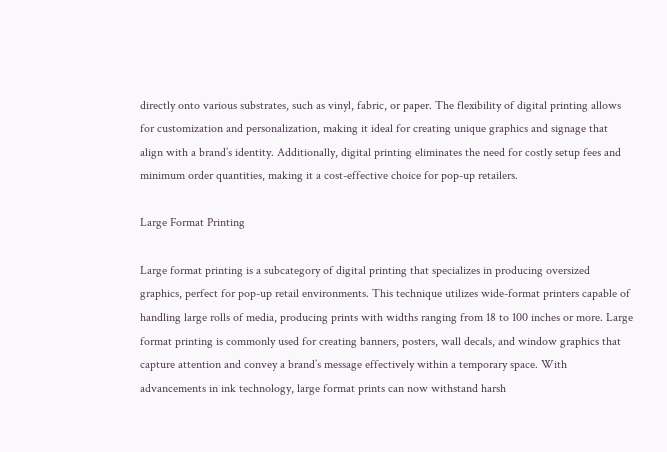directly onto various substrates, such as vinyl, fabric, or paper. The flexibility of digital printing allows for customization and personalization, making it ideal for creating unique graphics and signage that align with a brand’s identity. Additionally, digital printing eliminates the need for costly setup fees and minimum order quantities, making it a cost-effective choice for pop-up retailers.

Large Format Printing

Large format printing is a subcategory of digital printing that specializes in producing oversized graphics, perfect for pop-up retail environments. This technique utilizes wide-format printers capable of handling large rolls of media, producing prints with widths ranging from 18 to 100 inches or more. Large format printing is commonly used for creating banners, posters, wall decals, and window graphics that capture attention and convey a brand’s message effectively within a temporary space. With advancements in ink technology, large format prints can now withstand harsh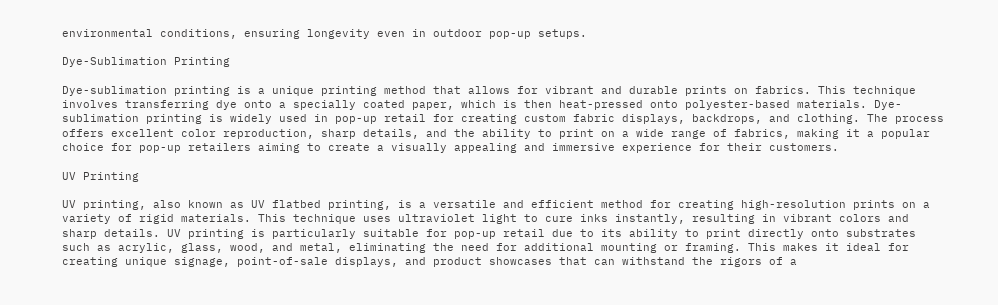environmental conditions, ensuring longevity even in outdoor pop-up setups.

Dye-Sublimation Printing

Dye-sublimation printing is a unique printing method that allows for vibrant and durable prints on fabrics. This technique involves transferring dye onto a specially coated paper, which is then heat-pressed onto polyester-based materials. Dye-sublimation printing is widely used in pop-up retail for creating custom fabric displays, backdrops, and clothing. The process offers excellent color reproduction, sharp details, and the ability to print on a wide range of fabrics, making it a popular choice for pop-up retailers aiming to create a visually appealing and immersive experience for their customers.

UV Printing

UV printing, also known as UV flatbed printing, is a versatile and efficient method for creating high-resolution prints on a variety of rigid materials. This technique uses ultraviolet light to cure inks instantly, resulting in vibrant colors and sharp details. UV printing is particularly suitable for pop-up retail due to its ability to print directly onto substrates such as acrylic, glass, wood, and metal, eliminating the need for additional mounting or framing. This makes it ideal for creating unique signage, point-of-sale displays, and product showcases that can withstand the rigors of a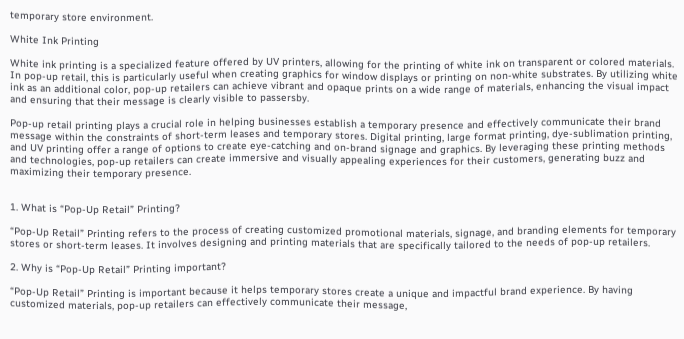temporary store environment.

White Ink Printing

White ink printing is a specialized feature offered by UV printers, allowing for the printing of white ink on transparent or colored materials. In pop-up retail, this is particularly useful when creating graphics for window displays or printing on non-white substrates. By utilizing white ink as an additional color, pop-up retailers can achieve vibrant and opaque prints on a wide range of materials, enhancing the visual impact and ensuring that their message is clearly visible to passersby.

Pop-up retail printing plays a crucial role in helping businesses establish a temporary presence and effectively communicate their brand message within the constraints of short-term leases and temporary stores. Digital printing, large format printing, dye-sublimation printing, and UV printing offer a range of options to create eye-catching and on-brand signage and graphics. By leveraging these printing methods and technologies, pop-up retailers can create immersive and visually appealing experiences for their customers, generating buzz and maximizing their temporary presence.


1. What is “Pop-Up Retail” Printing?

“Pop-Up Retail” Printing refers to the process of creating customized promotional materials, signage, and branding elements for temporary stores or short-term leases. It involves designing and printing materials that are specifically tailored to the needs of pop-up retailers.

2. Why is “Pop-Up Retail” Printing important?

“Pop-Up Retail” Printing is important because it helps temporary stores create a unique and impactful brand experience. By having customized materials, pop-up retailers can effectively communicate their message,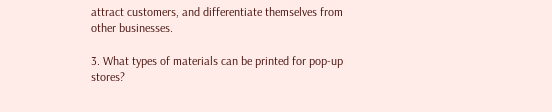attract customers, and differentiate themselves from other businesses.

3. What types of materials can be printed for pop-up stores?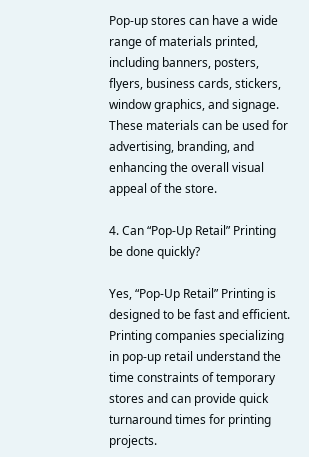Pop-up stores can have a wide range of materials printed, including banners, posters, flyers, business cards, stickers, window graphics, and signage. These materials can be used for advertising, branding, and enhancing the overall visual appeal of the store.

4. Can “Pop-Up Retail” Printing be done quickly?

Yes, “Pop-Up Retail” Printing is designed to be fast and efficient. Printing companies specializing in pop-up retail understand the time constraints of temporary stores and can provide quick turnaround times for printing projects.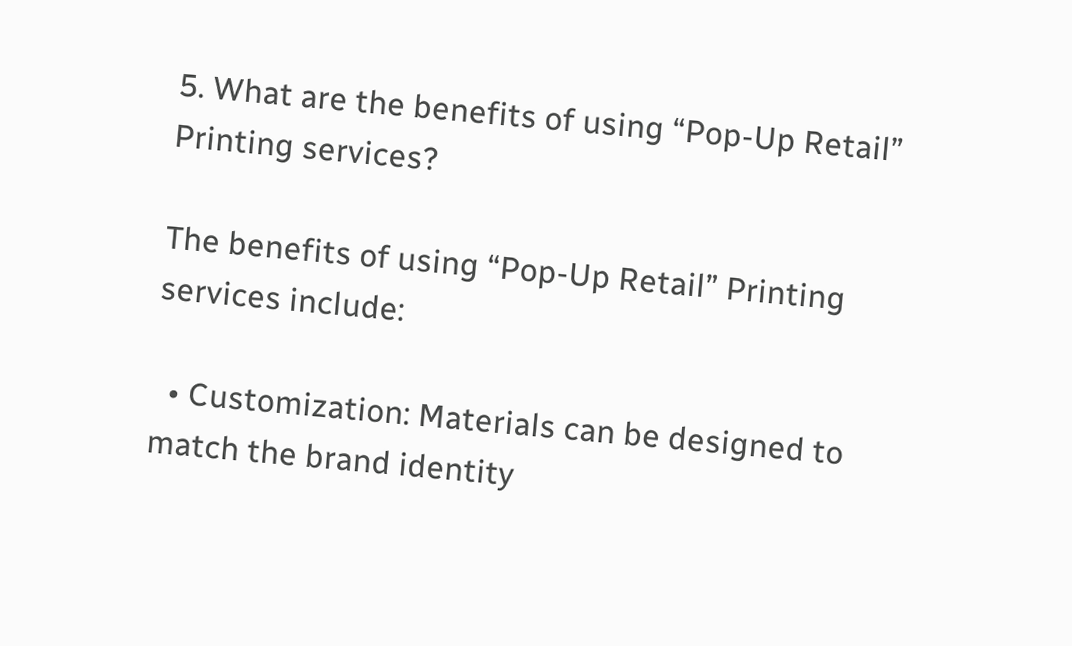5. What are the benefits of using “Pop-Up Retail” Printing services?

The benefits of using “Pop-Up Retail” Printing services include:

  • Customization: Materials can be designed to match the brand identity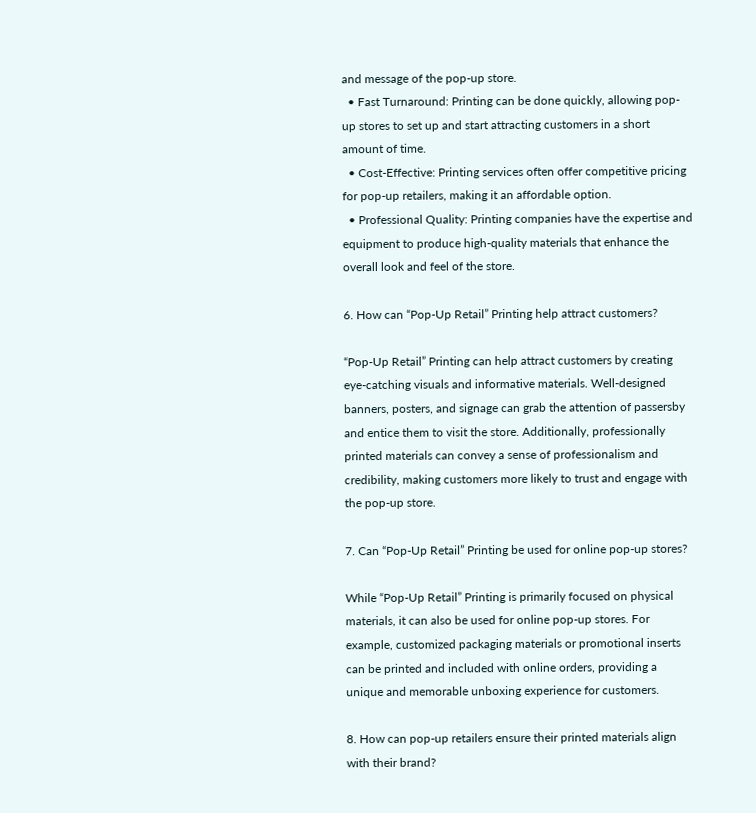and message of the pop-up store.
  • Fast Turnaround: Printing can be done quickly, allowing pop-up stores to set up and start attracting customers in a short amount of time.
  • Cost-Effective: Printing services often offer competitive pricing for pop-up retailers, making it an affordable option.
  • Professional Quality: Printing companies have the expertise and equipment to produce high-quality materials that enhance the overall look and feel of the store.

6. How can “Pop-Up Retail” Printing help attract customers?

“Pop-Up Retail” Printing can help attract customers by creating eye-catching visuals and informative materials. Well-designed banners, posters, and signage can grab the attention of passersby and entice them to visit the store. Additionally, professionally printed materials can convey a sense of professionalism and credibility, making customers more likely to trust and engage with the pop-up store.

7. Can “Pop-Up Retail” Printing be used for online pop-up stores?

While “Pop-Up Retail” Printing is primarily focused on physical materials, it can also be used for online pop-up stores. For example, customized packaging materials or promotional inserts can be printed and included with online orders, providing a unique and memorable unboxing experience for customers.

8. How can pop-up retailers ensure their printed materials align with their brand?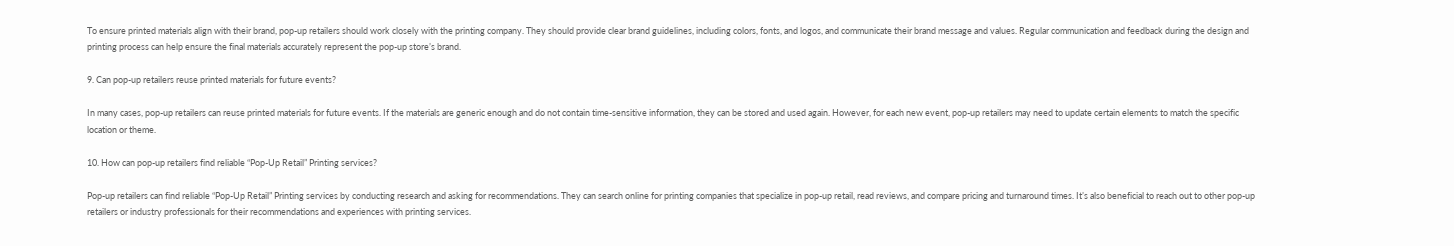To ensure printed materials align with their brand, pop-up retailers should work closely with the printing company. They should provide clear brand guidelines, including colors, fonts, and logos, and communicate their brand message and values. Regular communication and feedback during the design and printing process can help ensure the final materials accurately represent the pop-up store’s brand.

9. Can pop-up retailers reuse printed materials for future events?

In many cases, pop-up retailers can reuse printed materials for future events. If the materials are generic enough and do not contain time-sensitive information, they can be stored and used again. However, for each new event, pop-up retailers may need to update certain elements to match the specific location or theme.

10. How can pop-up retailers find reliable “Pop-Up Retail” Printing services?

Pop-up retailers can find reliable “Pop-Up Retail” Printing services by conducting research and asking for recommendations. They can search online for printing companies that specialize in pop-up retail, read reviews, and compare pricing and turnaround times. It’s also beneficial to reach out to other pop-up retailers or industry professionals for their recommendations and experiences with printing services.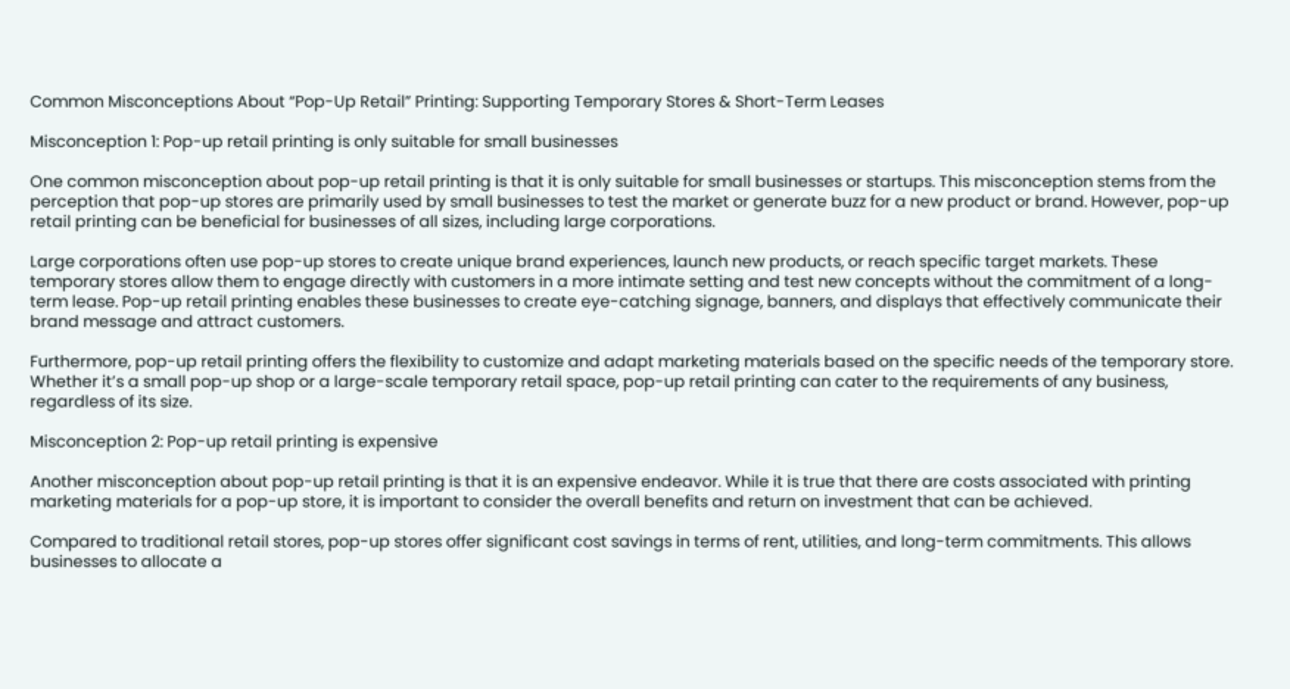Common Misconceptions About “Pop-Up Retail” Printing: Supporting Temporary Stores & Short-Term Leases

Misconception 1: Pop-up retail printing is only suitable for small businesses

One common misconception about pop-up retail printing is that it is only suitable for small businesses or startups. This misconception stems from the perception that pop-up stores are primarily used by small businesses to test the market or generate buzz for a new product or brand. However, pop-up retail printing can be beneficial for businesses of all sizes, including large corporations.

Large corporations often use pop-up stores to create unique brand experiences, launch new products, or reach specific target markets. These temporary stores allow them to engage directly with customers in a more intimate setting and test new concepts without the commitment of a long-term lease. Pop-up retail printing enables these businesses to create eye-catching signage, banners, and displays that effectively communicate their brand message and attract customers.

Furthermore, pop-up retail printing offers the flexibility to customize and adapt marketing materials based on the specific needs of the temporary store. Whether it’s a small pop-up shop or a large-scale temporary retail space, pop-up retail printing can cater to the requirements of any business, regardless of its size.

Misconception 2: Pop-up retail printing is expensive

Another misconception about pop-up retail printing is that it is an expensive endeavor. While it is true that there are costs associated with printing marketing materials for a pop-up store, it is important to consider the overall benefits and return on investment that can be achieved.

Compared to traditional retail stores, pop-up stores offer significant cost savings in terms of rent, utilities, and long-term commitments. This allows businesses to allocate a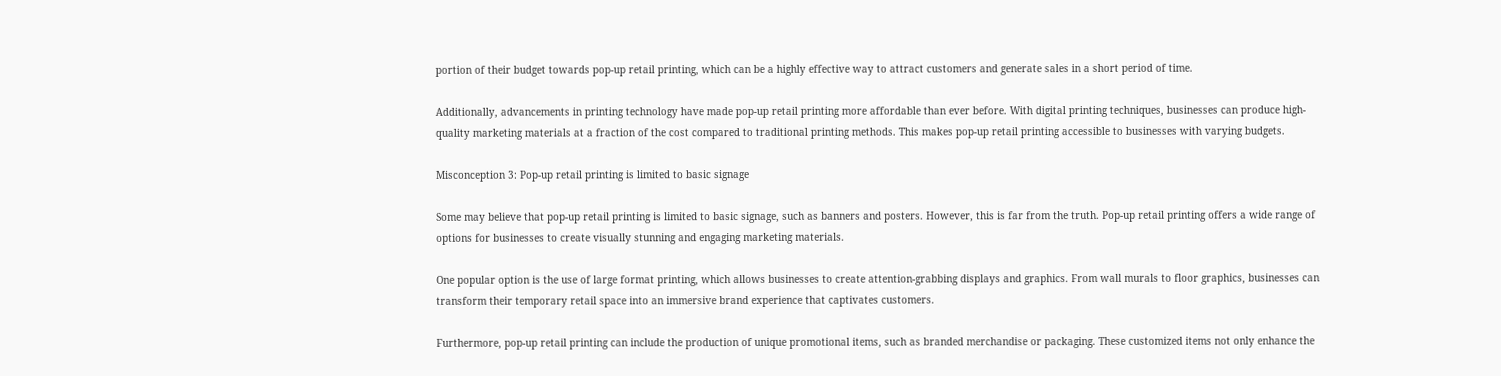portion of their budget towards pop-up retail printing, which can be a highly effective way to attract customers and generate sales in a short period of time.

Additionally, advancements in printing technology have made pop-up retail printing more affordable than ever before. With digital printing techniques, businesses can produce high-quality marketing materials at a fraction of the cost compared to traditional printing methods. This makes pop-up retail printing accessible to businesses with varying budgets.

Misconception 3: Pop-up retail printing is limited to basic signage

Some may believe that pop-up retail printing is limited to basic signage, such as banners and posters. However, this is far from the truth. Pop-up retail printing offers a wide range of options for businesses to create visually stunning and engaging marketing materials.

One popular option is the use of large format printing, which allows businesses to create attention-grabbing displays and graphics. From wall murals to floor graphics, businesses can transform their temporary retail space into an immersive brand experience that captivates customers.

Furthermore, pop-up retail printing can include the production of unique promotional items, such as branded merchandise or packaging. These customized items not only enhance the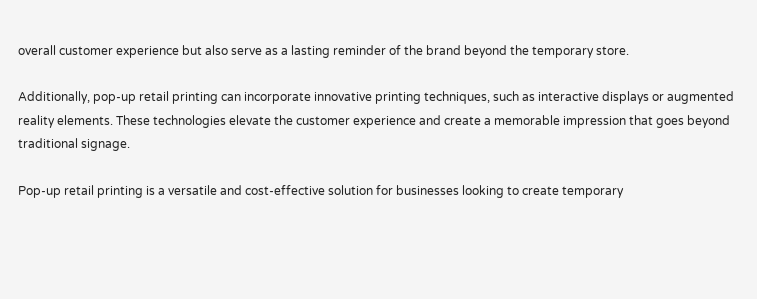overall customer experience but also serve as a lasting reminder of the brand beyond the temporary store.

Additionally, pop-up retail printing can incorporate innovative printing techniques, such as interactive displays or augmented reality elements. These technologies elevate the customer experience and create a memorable impression that goes beyond traditional signage.

Pop-up retail printing is a versatile and cost-effective solution for businesses looking to create temporary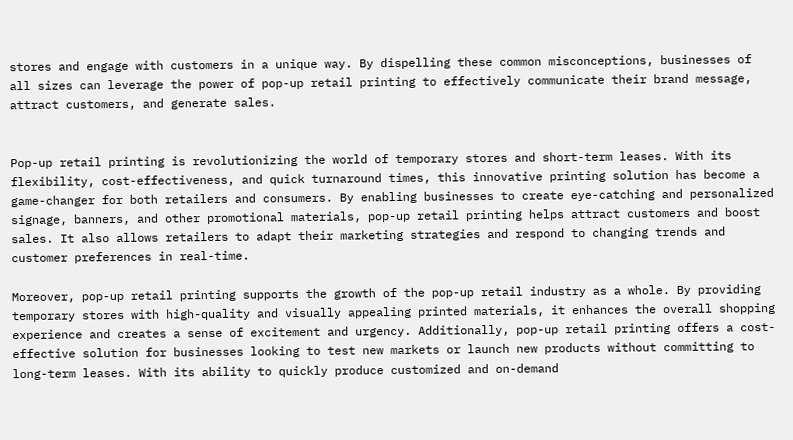stores and engage with customers in a unique way. By dispelling these common misconceptions, businesses of all sizes can leverage the power of pop-up retail printing to effectively communicate their brand message, attract customers, and generate sales.


Pop-up retail printing is revolutionizing the world of temporary stores and short-term leases. With its flexibility, cost-effectiveness, and quick turnaround times, this innovative printing solution has become a game-changer for both retailers and consumers. By enabling businesses to create eye-catching and personalized signage, banners, and other promotional materials, pop-up retail printing helps attract customers and boost sales. It also allows retailers to adapt their marketing strategies and respond to changing trends and customer preferences in real-time.

Moreover, pop-up retail printing supports the growth of the pop-up retail industry as a whole. By providing temporary stores with high-quality and visually appealing printed materials, it enhances the overall shopping experience and creates a sense of excitement and urgency. Additionally, pop-up retail printing offers a cost-effective solution for businesses looking to test new markets or launch new products without committing to long-term leases. With its ability to quickly produce customized and on-demand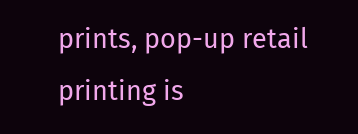prints, pop-up retail printing is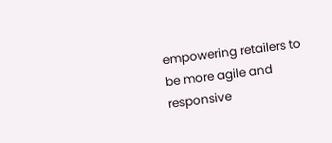empowering retailers to be more agile and responsive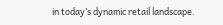in today’s dynamic retail landscape.